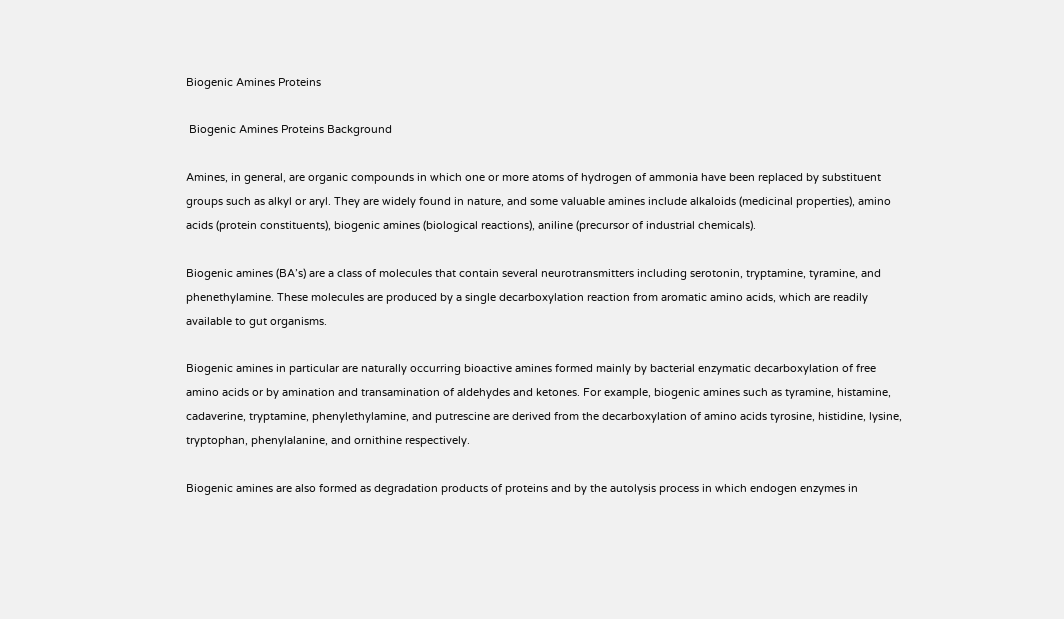Biogenic Amines Proteins

 Biogenic Amines Proteins Background

Amines, in general, are organic compounds in which one or more atoms of hydrogen of ammonia have been replaced by substituent groups such as alkyl or aryl. They are widely found in nature, and some valuable amines include alkaloids (medicinal properties), amino acids (protein constituents), biogenic amines (biological reactions), aniline (precursor of industrial chemicals).

Biogenic amines (BA’s) are a class of molecules that contain several neurotransmitters including serotonin, tryptamine, tyramine, and phenethylamine. These molecules are produced by a single decarboxylation reaction from aromatic amino acids, which are readily available to gut organisms.

Biogenic amines in particular are naturally occurring bioactive amines formed mainly by bacterial enzymatic decarboxylation of free amino acids or by amination and transamination of aldehydes and ketones. For example, biogenic amines such as tyramine, histamine, cadaverine, tryptamine, phenylethylamine, and putrescine are derived from the decarboxylation of amino acids tyrosine, histidine, lysine, tryptophan, phenylalanine, and ornithine respectively.

Biogenic amines are also formed as degradation products of proteins and by the autolysis process in which endogen enzymes in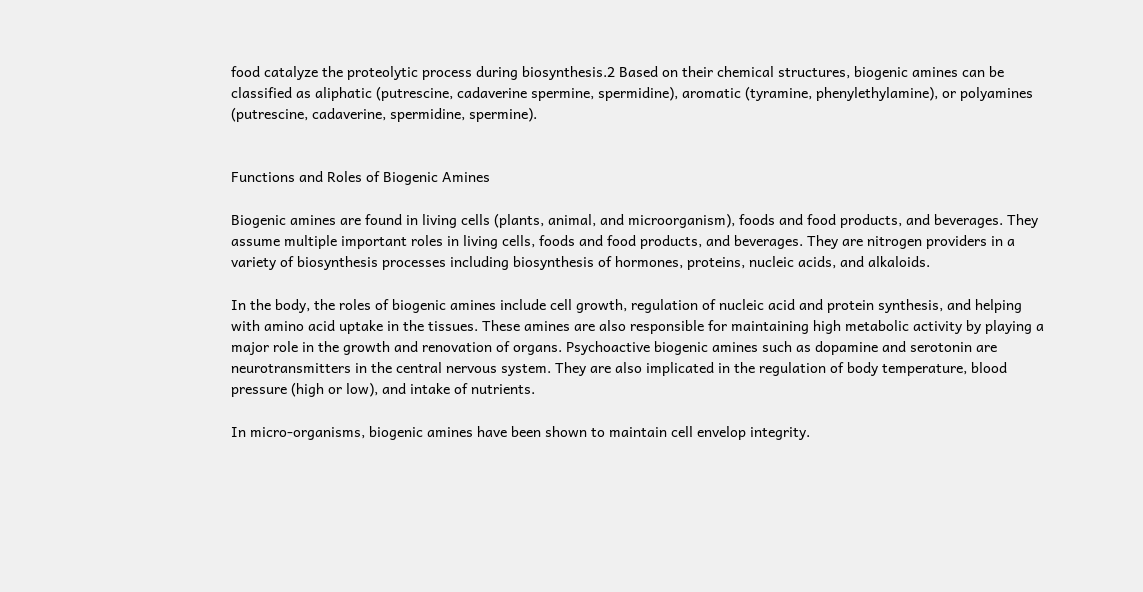food catalyze the proteolytic process during biosynthesis.2 Based on their chemical structures, biogenic amines can be classified as aliphatic (putrescine, cadaverine spermine, spermidine), aromatic (tyramine, phenylethylamine), or polyamines (putrescine, cadaverine, spermidine, spermine).


Functions and Roles of Biogenic Amines

Biogenic amines are found in living cells (plants, animal, and microorganism), foods and food products, and beverages. They assume multiple important roles in living cells, foods and food products, and beverages. They are nitrogen providers in a variety of biosynthesis processes including biosynthesis of hormones, proteins, nucleic acids, and alkaloids.

In the body, the roles of biogenic amines include cell growth, regulation of nucleic acid and protein synthesis, and helping with amino acid uptake in the tissues. These amines are also responsible for maintaining high metabolic activity by playing a major role in the growth and renovation of organs. Psychoactive biogenic amines such as dopamine and serotonin are neurotransmitters in the central nervous system. They are also implicated in the regulation of body temperature, blood pressure (high or low), and intake of nutrients.

In micro-organisms, biogenic amines have been shown to maintain cell envelop integrity.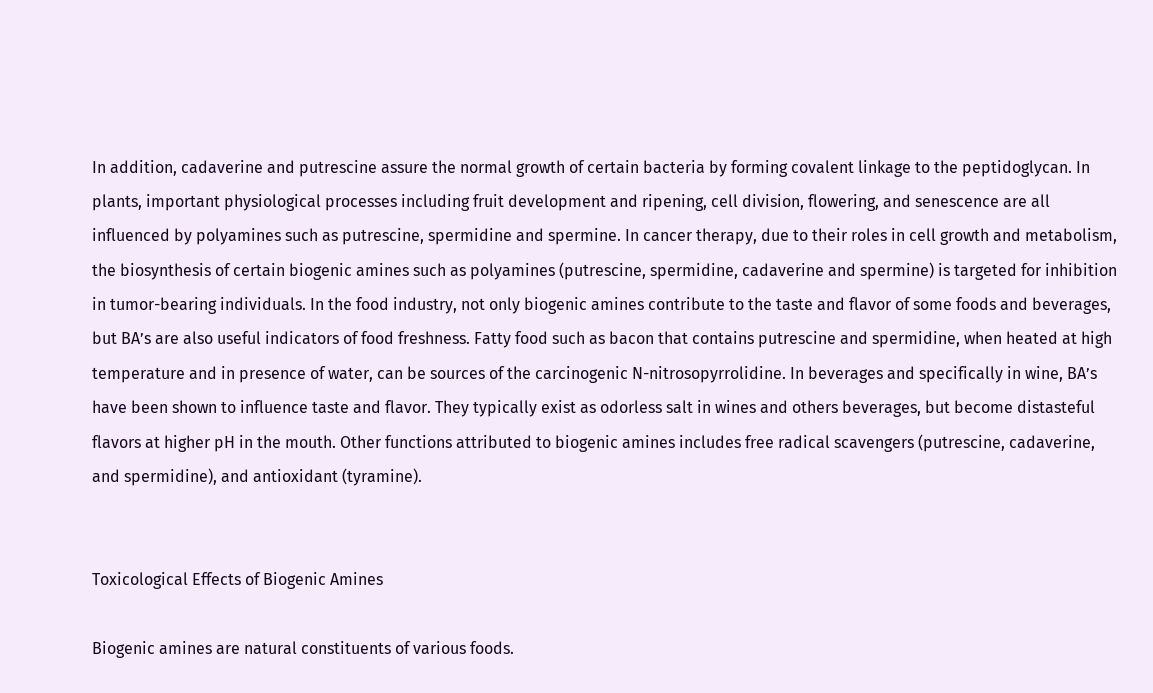In addition, cadaverine and putrescine assure the normal growth of certain bacteria by forming covalent linkage to the peptidoglycan. In plants, important physiological processes including fruit development and ripening, cell division, flowering, and senescence are all influenced by polyamines such as putrescine, spermidine and spermine. In cancer therapy, due to their roles in cell growth and metabolism, the biosynthesis of certain biogenic amines such as polyamines (putrescine, spermidine, cadaverine and spermine) is targeted for inhibition in tumor-bearing individuals. In the food industry, not only biogenic amines contribute to the taste and flavor of some foods and beverages, but BA’s are also useful indicators of food freshness. Fatty food such as bacon that contains putrescine and spermidine, when heated at high temperature and in presence of water, can be sources of the carcinogenic N-nitrosopyrrolidine. In beverages and specifically in wine, BA’s have been shown to influence taste and flavor. They typically exist as odorless salt in wines and others beverages, but become distasteful flavors at higher pH in the mouth. Other functions attributed to biogenic amines includes free radical scavengers (putrescine, cadaverine, and spermidine), and antioxidant (tyramine).


Toxicological Effects of Biogenic Amines

Biogenic amines are natural constituents of various foods.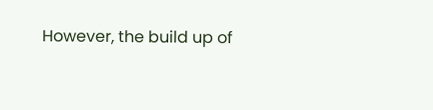However, the build up of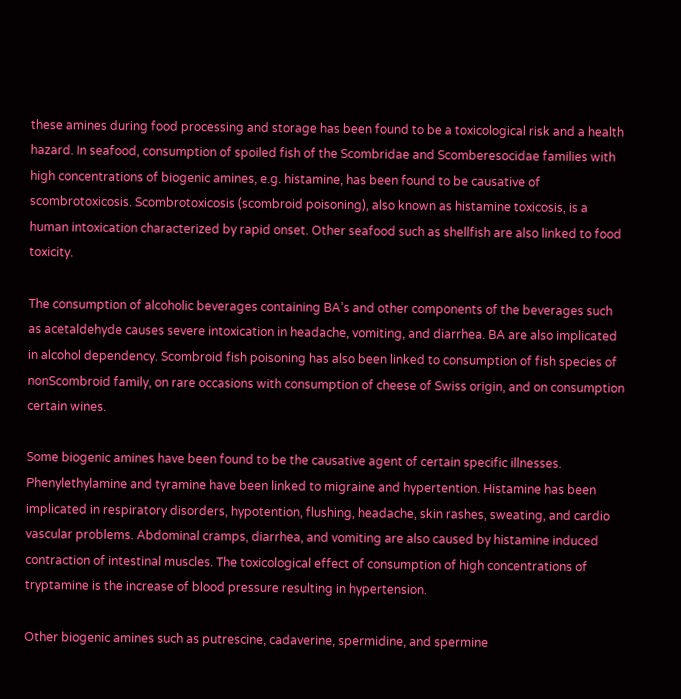these amines during food processing and storage has been found to be a toxicological risk and a health hazard. In seafood, consumption of spoiled fish of the Scombridae and Scomberesocidae families with high concentrations of biogenic amines, e.g. histamine, has been found to be causative of scombrotoxicosis. Scombrotoxicosis (scombroid poisoning), also known as histamine toxicosis, is a human intoxication characterized by rapid onset. Other seafood such as shellfish are also linked to food toxicity.

The consumption of alcoholic beverages containing BA’s and other components of the beverages such as acetaldehyde causes severe intoxication in headache, vomiting, and diarrhea. BA are also implicated in alcohol dependency. Scombroid fish poisoning has also been linked to consumption of fish species of nonScombroid family, on rare occasions with consumption of cheese of Swiss origin, and on consumption certain wines.

Some biogenic amines have been found to be the causative agent of certain specific illnesses. Phenylethylamine and tyramine have been linked to migraine and hypertention. Histamine has been implicated in respiratory disorders, hypotention, flushing, headache, skin rashes, sweating, and cardio vascular problems. Abdominal cramps, diarrhea, and vomiting are also caused by histamine induced contraction of intestinal muscles. The toxicological effect of consumption of high concentrations of tryptamine is the increase of blood pressure resulting in hypertension.

Other biogenic amines such as putrescine, cadaverine, spermidine, and spermine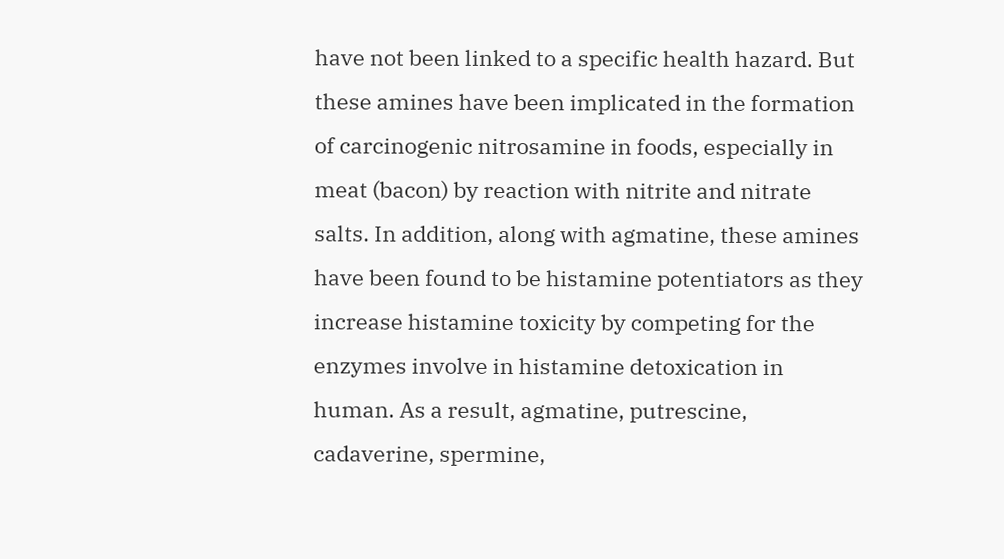have not been linked to a specific health hazard. But these amines have been implicated in the formation of carcinogenic nitrosamine in foods, especially in meat (bacon) by reaction with nitrite and nitrate salts. In addition, along with agmatine, these amines have been found to be histamine potentiators as they increase histamine toxicity by competing for the enzymes involve in histamine detoxication in human. As a result, agmatine, putrescine, cadaverine, spermine,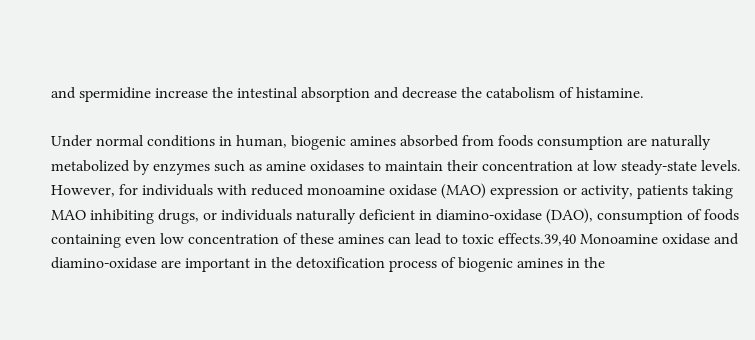and spermidine increase the intestinal absorption and decrease the catabolism of histamine.

Under normal conditions in human, biogenic amines absorbed from foods consumption are naturally metabolized by enzymes such as amine oxidases to maintain their concentration at low steady-state levels. However, for individuals with reduced monoamine oxidase (MAO) expression or activity, patients taking MAO inhibiting drugs, or individuals naturally deficient in diamino-oxidase (DAO), consumption of foods containing even low concentration of these amines can lead to toxic effects.39,40 Monoamine oxidase and diamino-oxidase are important in the detoxification process of biogenic amines in the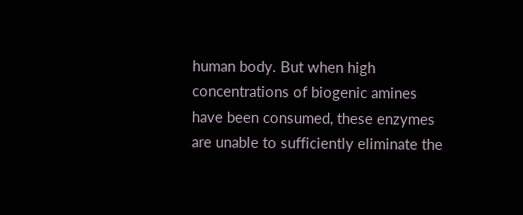human body. But when high concentrations of biogenic amines have been consumed, these enzymes are unable to sufficiently eliminate the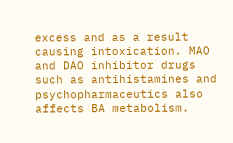excess and as a result causing intoxication. MAO and DAO inhibitor drugs such as antihistamines and psychopharmaceutics also affects BA metabolism.